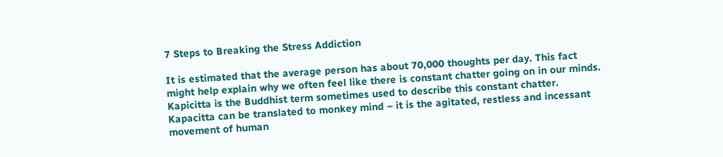7 Steps to Breaking the Stress Addiction

It is estimated that the average person has about 70,000 thoughts per day. This fact might help explain why we often feel like there is constant chatter going on in our minds. Kapicitta is the Buddhist term sometimes used to describe this constant chatter. Kapacitta can be translated to monkey mind – it is the agitated, restless and incessant movement of human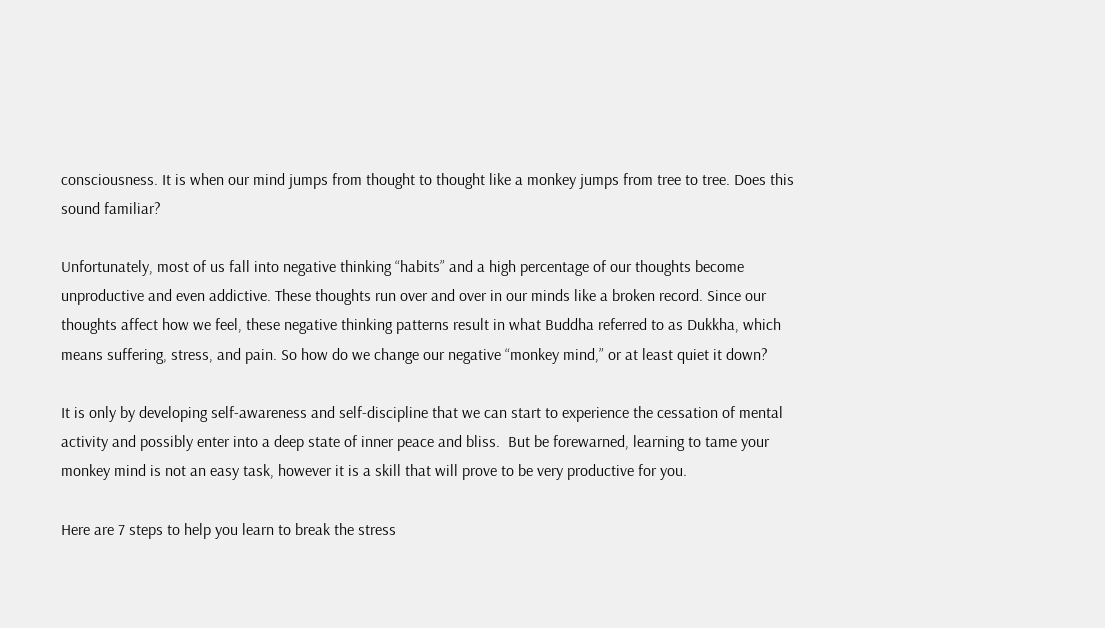consciousness. It is when our mind jumps from thought to thought like a monkey jumps from tree to tree. Does this sound familiar?

Unfortunately, most of us fall into negative thinking “habits” and a high percentage of our thoughts become unproductive and even addictive. These thoughts run over and over in our minds like a broken record. Since our thoughts affect how we feel, these negative thinking patterns result in what Buddha referred to as Dukkha, which means suffering, stress, and pain. So how do we change our negative “monkey mind,” or at least quiet it down?

It is only by developing self-awareness and self-discipline that we can start to experience the cessation of mental activity and possibly enter into a deep state of inner peace and bliss.  But be forewarned, learning to tame your monkey mind is not an easy task, however it is a skill that will prove to be very productive for you.

Here are 7 steps to help you learn to break the stress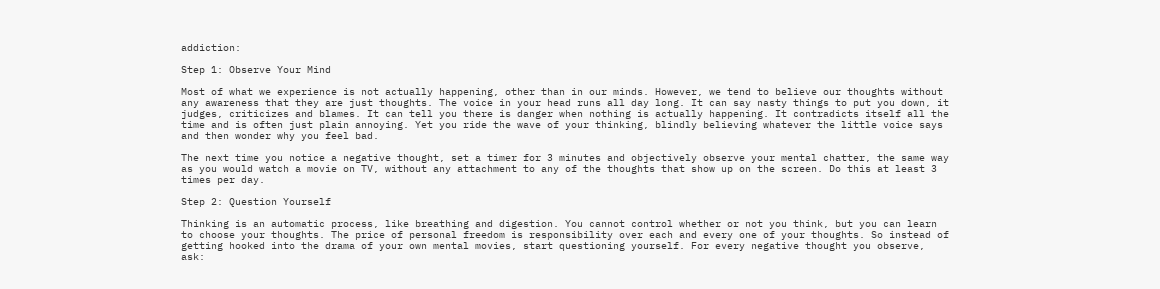addiction:

Step 1: Observe Your Mind

Most of what we experience is not actually happening, other than in our minds. However, we tend to believe our thoughts without any awareness that they are just thoughts. The voice in your head runs all day long. It can say nasty things to put you down, it judges, criticizes and blames. It can tell you there is danger when nothing is actually happening. It contradicts itself all the time and is often just plain annoying. Yet you ride the wave of your thinking, blindly believing whatever the little voice says and then wonder why you feel bad.

The next time you notice a negative thought, set a timer for 3 minutes and objectively observe your mental chatter, the same way as you would watch a movie on TV, without any attachment to any of the thoughts that show up on the screen. Do this at least 3 times per day.

Step 2: Question Yourself

Thinking is an automatic process, like breathing and digestion. You cannot control whether or not you think, but you can learn to choose your thoughts. The price of personal freedom is responsibility over each and every one of your thoughts. So instead of getting hooked into the drama of your own mental movies, start questioning yourself. For every negative thought you observe, ask: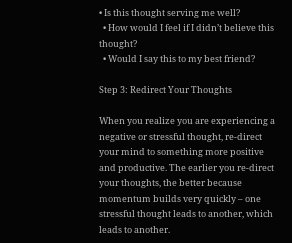• Is this thought serving me well?
  • How would I feel if I didn’t believe this thought?
  • Would I say this to my best friend?

Step 3: Redirect Your Thoughts

When you realize you are experiencing a negative or stressful thought, re-direct your mind to something more positive and productive. The earlier you re-direct your thoughts, the better because momentum builds very quickly – one stressful thought leads to another, which leads to another.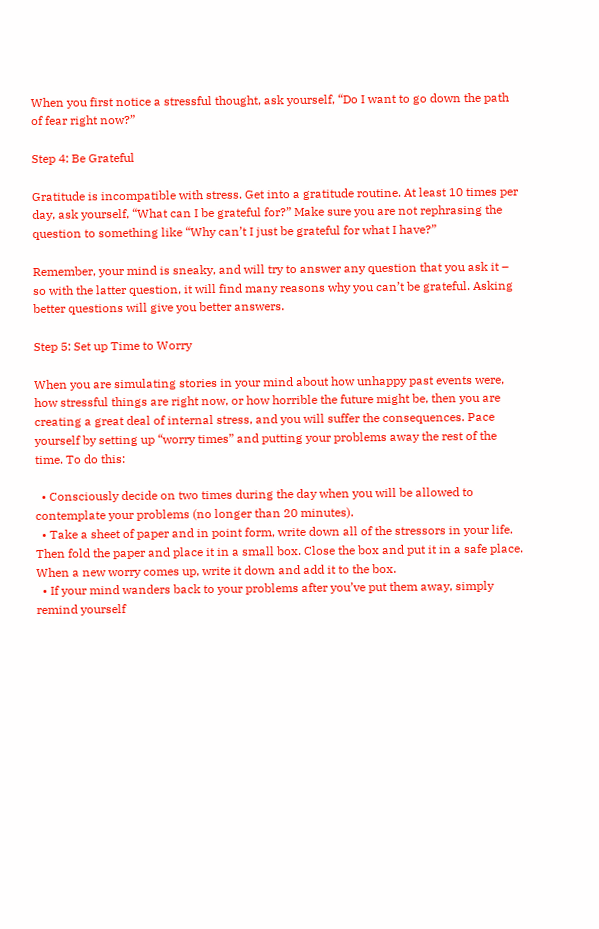When you first notice a stressful thought, ask yourself, “Do I want to go down the path of fear right now?”

Step 4: Be Grateful

Gratitude is incompatible with stress. Get into a gratitude routine. At least 10 times per day, ask yourself, “What can I be grateful for?” Make sure you are not rephrasing the question to something like “Why can’t I just be grateful for what I have?”

Remember, your mind is sneaky, and will try to answer any question that you ask it – so with the latter question, it will find many reasons why you can’t be grateful. Asking better questions will give you better answers.

Step 5: Set up Time to Worry

When you are simulating stories in your mind about how unhappy past events were, how stressful things are right now, or how horrible the future might be, then you are creating a great deal of internal stress, and you will suffer the consequences. Pace yourself by setting up “worry times” and putting your problems away the rest of the time. To do this:

  • Consciously decide on two times during the day when you will be allowed to contemplate your problems (no longer than 20 minutes).
  • Take a sheet of paper and in point form, write down all of the stressors in your life. Then fold the paper and place it in a small box. Close the box and put it in a safe place. When a new worry comes up, write it down and add it to the box.
  • If your mind wanders back to your problems after you’ve put them away, simply remind yourself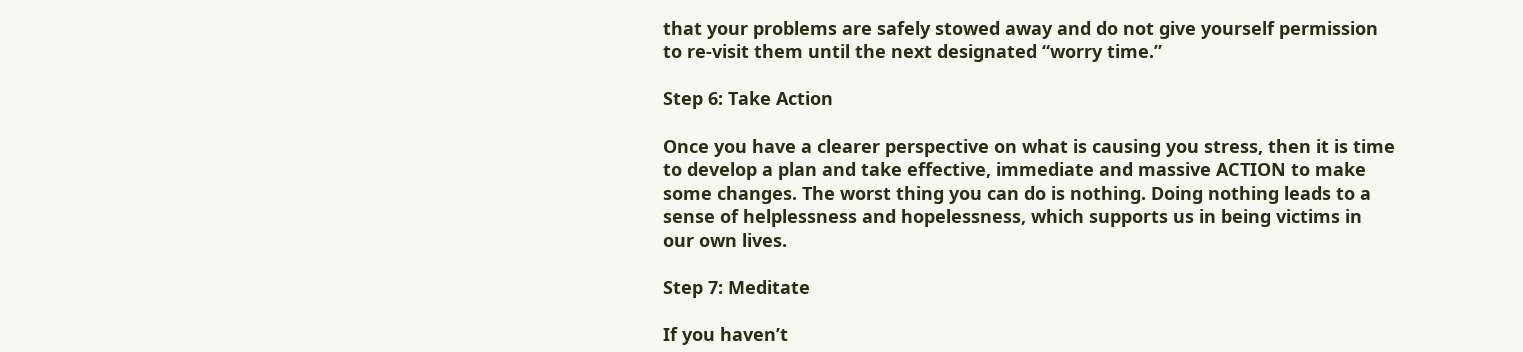that your problems are safely stowed away and do not give yourself permission to re-visit them until the next designated “worry time.”

Step 6: Take Action

Once you have a clearer perspective on what is causing you stress, then it is time to develop a plan and take effective, immediate and massive ACTION to make some changes. The worst thing you can do is nothing. Doing nothing leads to a sense of helplessness and hopelessness, which supports us in being victims in our own lives.

Step 7: Meditate

If you haven’t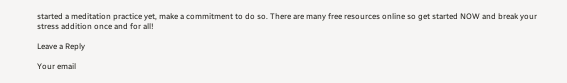started a meditation practice yet, make a commitment to do so. There are many free resources online so get started NOW and break your stress addition once and for all!

Leave a Reply

Your email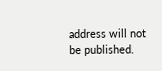address will not be published.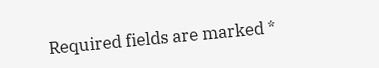Required fields are marked *